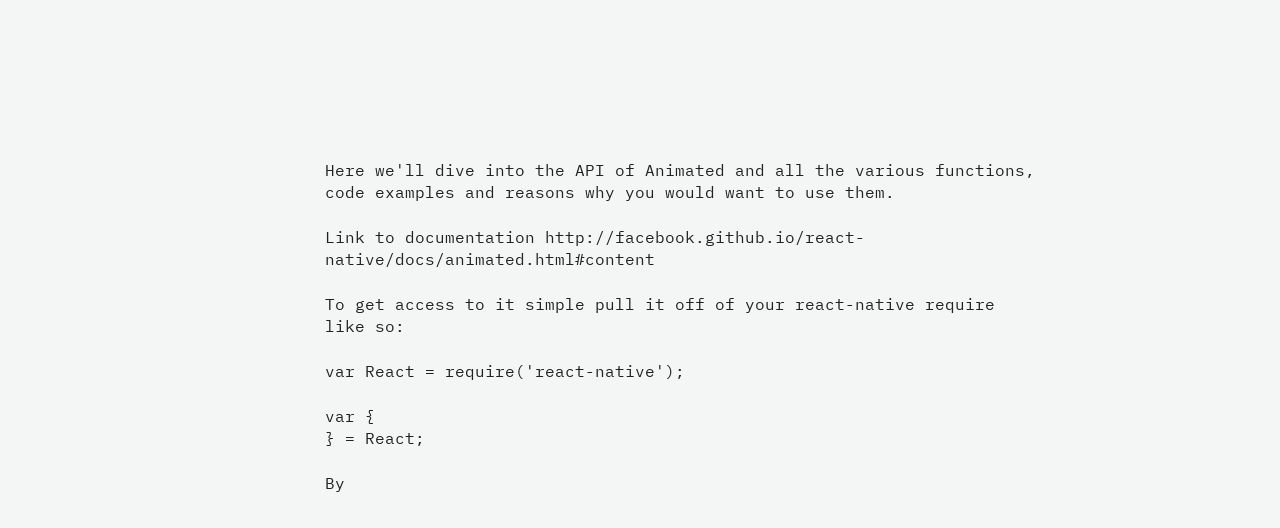Here we'll dive into the API of Animated and all the various functions, code examples and reasons why you would want to use them.

Link to documentation http://facebook.github.io/react-native/docs/animated.html#content

To get access to it simple pull it off of your react-native require like so:

var React = require('react-native');

var {
} = React;

By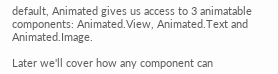default, Animated gives us access to 3 animatable components: Animated.View, Animated.Text and Animated.Image.

Later we'll cover how any component can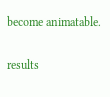become animatable.

results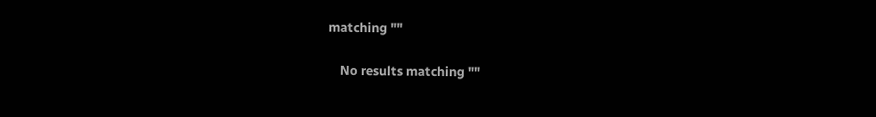matching ""

    No results matching ""